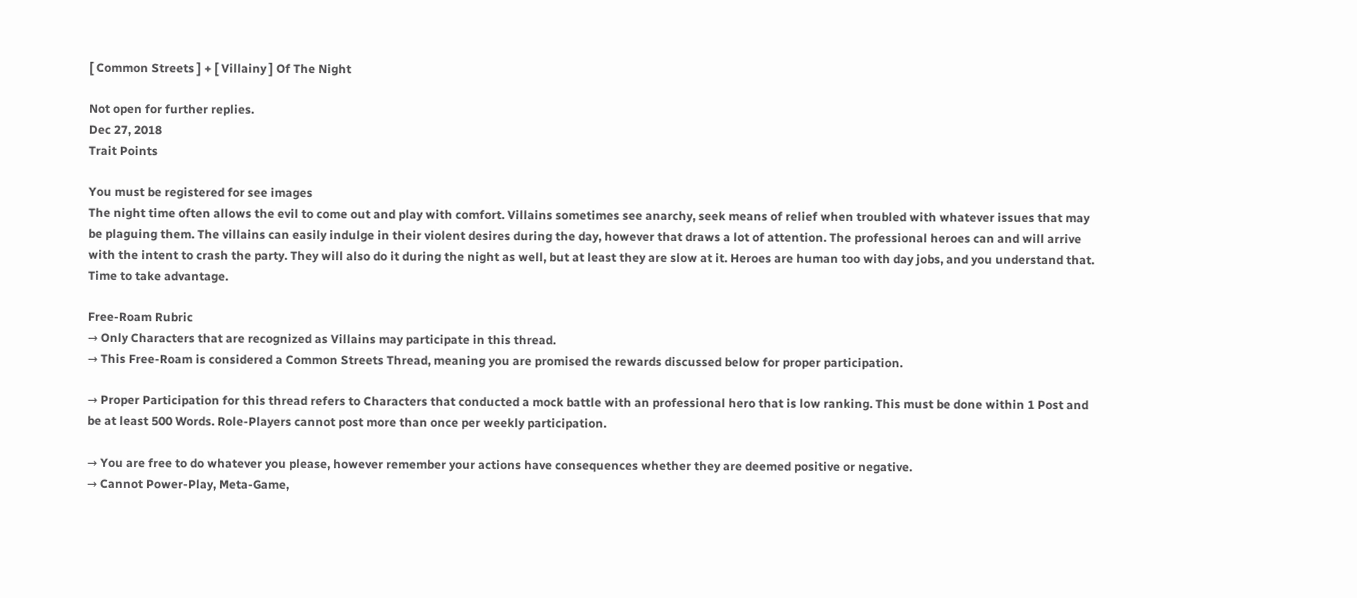[ Common Streets ] + [ Villainy ] Of The Night

Not open for further replies.
Dec 27, 2018
Trait Points

You must be registered for see images
The night time often allows the evil to come out and play with comfort. Villains sometimes see anarchy, seek means of relief when troubled with whatever issues that may be plaguing them. The villains can easily indulge in their violent desires during the day, however that draws a lot of attention. The professional heroes can and will arrive with the intent to crash the party. They will also do it during the night as well, but at least they are slow at it. Heroes are human too with day jobs, and you understand that. Time to take advantage.

Free-Roam Rubric
→ Only Characters that are recognized as Villains may participate in this thread.
→ This Free-Roam is considered a Common Streets Thread, meaning you are promised the rewards discussed below for proper participation.

→ Proper Participation for this thread refers to Characters that conducted a mock battle with an professional hero that is low ranking. This must be done within 1 Post and be at least 500 Words. Role-Players cannot post more than once per weekly participation.

→ You are free to do whatever you please, however remember your actions have consequences whether they are deemed positive or negative.
→ Cannot Power-Play, Meta-Game,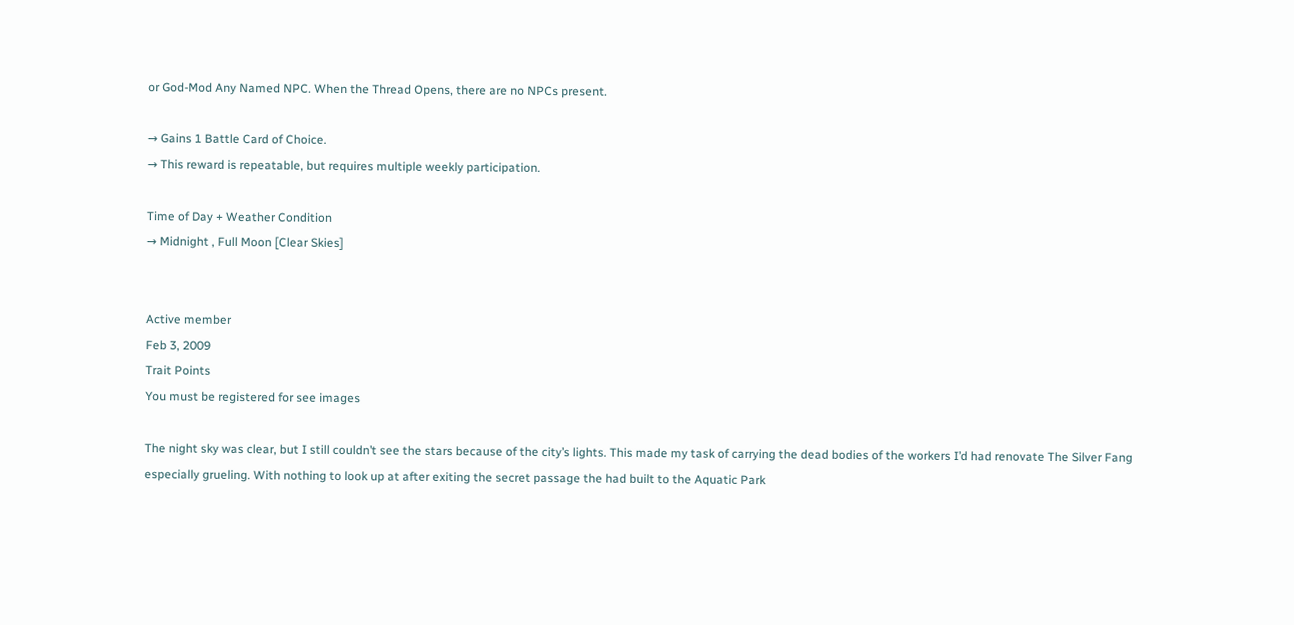or God-Mod Any Named NPC. When the Thread Opens, there are no NPCs present.

→ Gains 1 Battle Card of Choice.
→ This reward is repeatable, but requires multiple weekly participation.

Time of Day + Weather Condition
→ Midnight , Full Moon [Clear Skies]


Active member
Feb 3, 2009
Trait Points
You must be registered for see images

The night sky was clear, but I still couldn’t see the stars because of the city’s lights. This made my task of carrying the dead bodies of the workers I’d had renovate The Silver Fang especially grueling. With nothing to look up at after exiting the secret passage the had built to the Aquatic Park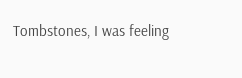Tombstones, I was feeling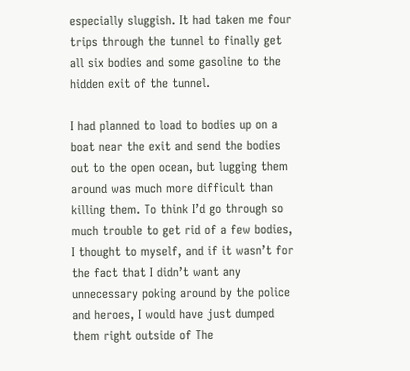especially sluggish. It had taken me four trips through the tunnel to finally get all six bodies and some gasoline to the hidden exit of the tunnel.

I had planned to load to bodies up on a boat near the exit and send the bodies out to the open ocean, but lugging them around was much more difficult than killing them. To think I’d go through so much trouble to get rid of a few bodies, I thought to myself, and if it wasn’t for the fact that I didn’t want any unnecessary poking around by the police and heroes, I would have just dumped them right outside of The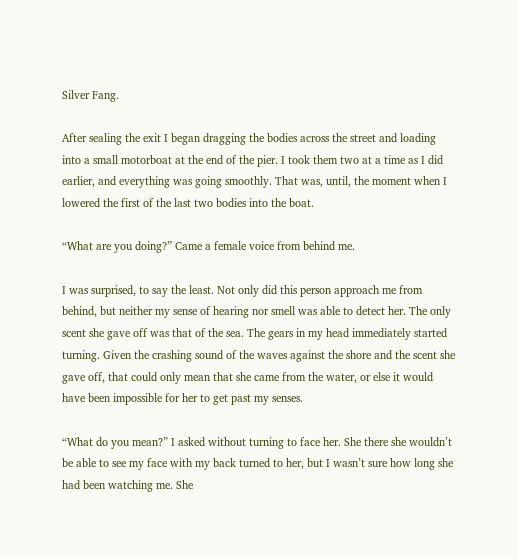Silver Fang.

After sealing the exit I began dragging the bodies across the street and loading into a small motorboat at the end of the pier. I took them two at a time as I did earlier, and everything was going smoothly. That was, until, the moment when I lowered the first of the last two bodies into the boat.

“What are you doing?” Came a female voice from behind me.

I was surprised, to say the least. Not only did this person approach me from behind, but neither my sense of hearing nor smell was able to detect her. The only scent she gave off was that of the sea. The gears in my head immediately started turning. Given the crashing sound of the waves against the shore and the scent she gave off, that could only mean that she came from the water, or else it would have been impossible for her to get past my senses.

“What do you mean?” I asked without turning to face her. She there she wouldn’t be able to see my face with my back turned to her, but I wasn’t sure how long she had been watching me. She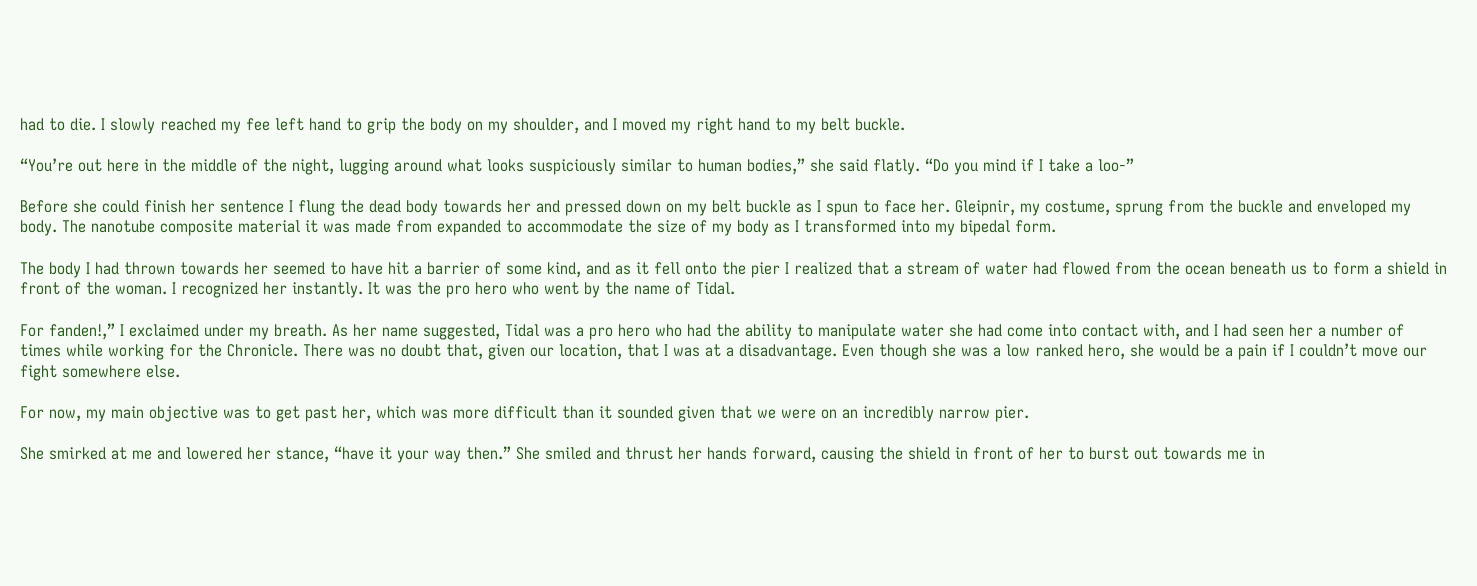had to die. I slowly reached my fee left hand to grip the body on my shoulder, and I moved my right hand to my belt buckle.

“You’re out here in the middle of the night, lugging around what looks suspiciously similar to human bodies,” she said flatly. “Do you mind if I take a loo-”

Before she could finish her sentence I flung the dead body towards her and pressed down on my belt buckle as I spun to face her. Gleipnir, my costume, sprung from the buckle and enveloped my body. The nanotube composite material it was made from expanded to accommodate the size of my body as I transformed into my bipedal form.

The body I had thrown towards her seemed to have hit a barrier of some kind, and as it fell onto the pier I realized that a stream of water had flowed from the ocean beneath us to form a shield in front of the woman. I recognized her instantly. It was the pro hero who went by the name of Tidal.

For fanden!,” I exclaimed under my breath. As her name suggested, Tidal was a pro hero who had the ability to manipulate water she had come into contact with, and I had seen her a number of times while working for the Chronicle. There was no doubt that, given our location, that I was at a disadvantage. Even though she was a low ranked hero, she would be a pain if I couldn’t move our fight somewhere else.

For now, my main objective was to get past her, which was more difficult than it sounded given that we were on an incredibly narrow pier.

She smirked at me and lowered her stance, “have it your way then.” She smiled and thrust her hands forward, causing the shield in front of her to burst out towards me in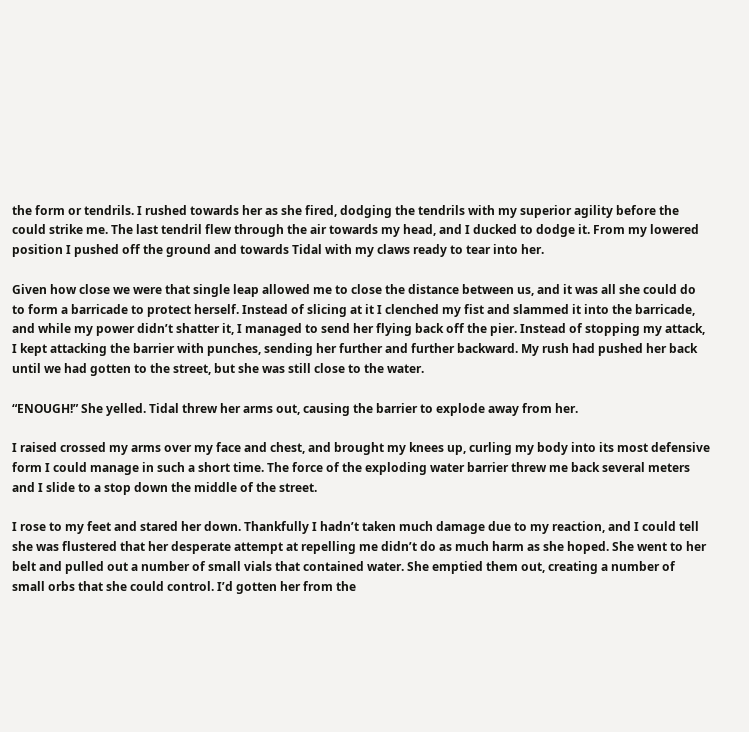the form or tendrils. I rushed towards her as she fired, dodging the tendrils with my superior agility before the could strike me. The last tendril flew through the air towards my head, and I ducked to dodge it. From my lowered position I pushed off the ground and towards Tidal with my claws ready to tear into her.

Given how close we were that single leap allowed me to close the distance between us, and it was all she could do to form a barricade to protect herself. Instead of slicing at it I clenched my fist and slammed it into the barricade, and while my power didn’t shatter it, I managed to send her flying back off the pier. Instead of stopping my attack, I kept attacking the barrier with punches, sending her further and further backward. My rush had pushed her back until we had gotten to the street, but she was still close to the water.

“ENOUGH!” She yelled. Tidal threw her arms out, causing the barrier to explode away from her.

I raised crossed my arms over my face and chest, and brought my knees up, curling my body into its most defensive form I could manage in such a short time. The force of the exploding water barrier threw me back several meters and I slide to a stop down the middle of the street.

I rose to my feet and stared her down. Thankfully I hadn’t taken much damage due to my reaction, and I could tell she was flustered that her desperate attempt at repelling me didn’t do as much harm as she hoped. She went to her belt and pulled out a number of small vials that contained water. She emptied them out, creating a number of small orbs that she could control. I’d gotten her from the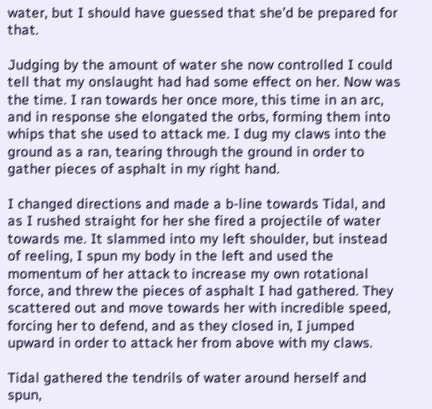water, but I should have guessed that she’d be prepared for that.

Judging by the amount of water she now controlled I could tell that my onslaught had had some effect on her. Now was the time. I ran towards her once more, this time in an arc, and in response she elongated the orbs, forming them into whips that she used to attack me. I dug my claws into the ground as a ran, tearing through the ground in order to gather pieces of asphalt in my right hand.

I changed directions and made a b-line towards Tidal, and as I rushed straight for her she fired a projectile of water towards me. It slammed into my left shoulder, but instead of reeling, I spun my body in the left and used the momentum of her attack to increase my own rotational force, and threw the pieces of asphalt I had gathered. They scattered out and move towards her with incredible speed, forcing her to defend, and as they closed in, I jumped upward in order to attack her from above with my claws.

Tidal gathered the tendrils of water around herself and spun,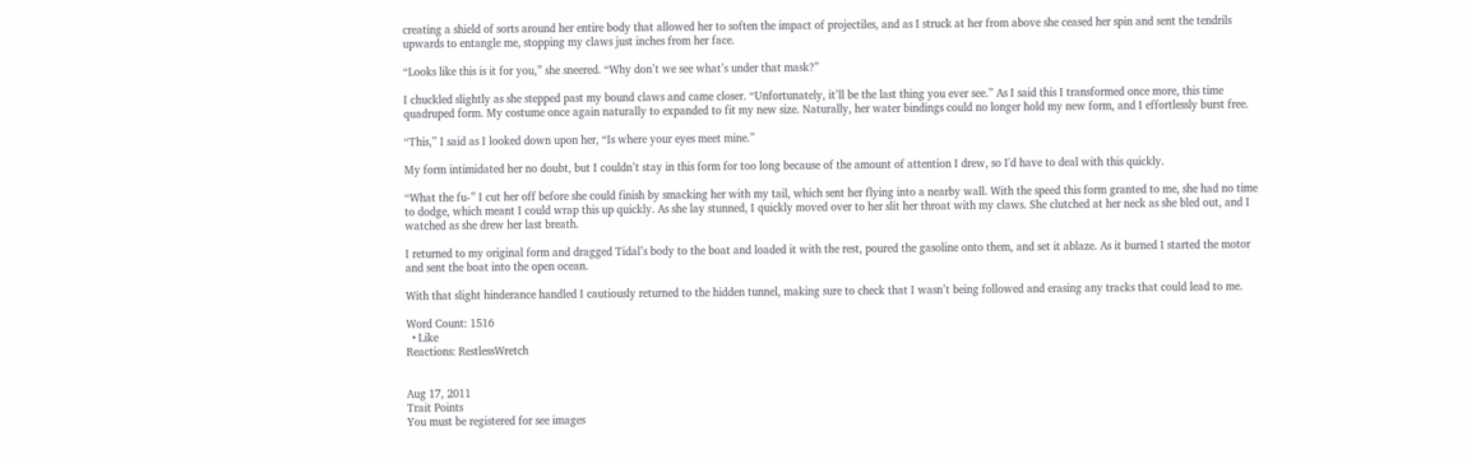creating a shield of sorts around her entire body that allowed her to soften the impact of projectiles, and as I struck at her from above she ceased her spin and sent the tendrils upwards to entangle me, stopping my claws just inches from her face.

“Looks like this is it for you,” she sneered. “Why don’t we see what’s under that mask?”

I chuckled slightly as she stepped past my bound claws and came closer. “Unfortunately, it’ll be the last thing you ever see.” As I said this I transformed once more, this time quadruped form. My costume once again naturally to expanded to fit my new size. Naturally, her water bindings could no longer hold my new form, and I effortlessly burst free.

“This,” I said as I looked down upon her, “Is where your eyes meet mine.”

My form intimidated her no doubt, but I couldn’t stay in this form for too long because of the amount of attention I drew, so I'd have to deal with this quickly.

“What the fu-” I cut her off before she could finish by smacking her with my tail, which sent her flying into a nearby wall. With the speed this form granted to me, she had no time to dodge, which meant I could wrap this up quickly. As she lay stunned, I quickly moved over to her slit her throat with my claws. She clutched at her neck as she bled out, and I watched as she drew her last breath.

I returned to my original form and dragged Tidal’s body to the boat and loaded it with the rest, poured the gasoline onto them, and set it ablaze. As it burned I started the motor and sent the boat into the open ocean.

With that slight hinderance handled I cautiously returned to the hidden tunnel, making sure to check that I wasn’t being followed and erasing any tracks that could lead to me.

Word Count: 1516
  • Like
Reactions: RestlessWretch


Aug 17, 2011
Trait Points
You must be registered for see images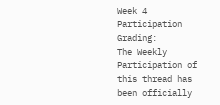Week 4 Participation Grading:
The Weekly Participation of this thread has been officially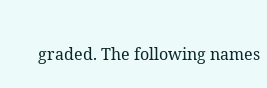graded. The following names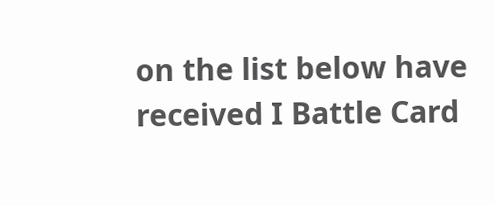on the list below have received I Battle Card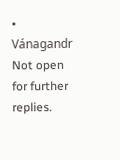• Vánagandr
Not open for further replies.